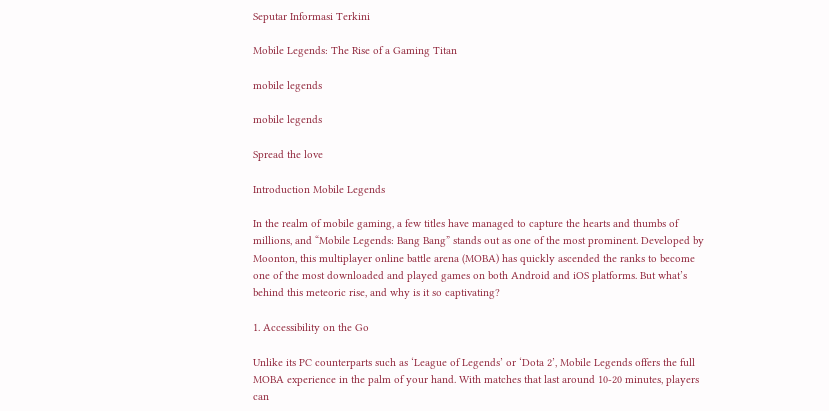Seputar Informasi Terkini

Mobile Legends: The Rise of a Gaming Titan

mobile legends

mobile legends

Spread the love

Introduction Mobile Legends

In the realm of mobile gaming, a few titles have managed to capture the hearts and thumbs of millions, and “Mobile Legends: Bang Bang” stands out as one of the most prominent. Developed by Moonton, this multiplayer online battle arena (MOBA) has quickly ascended the ranks to become one of the most downloaded and played games on both Android and iOS platforms. But what’s behind this meteoric rise, and why is it so captivating?

1. Accessibility on the Go

Unlike its PC counterparts such as ‘League of Legends’ or ‘Dota 2’, Mobile Legends offers the full MOBA experience in the palm of your hand. With matches that last around 10-20 minutes, players can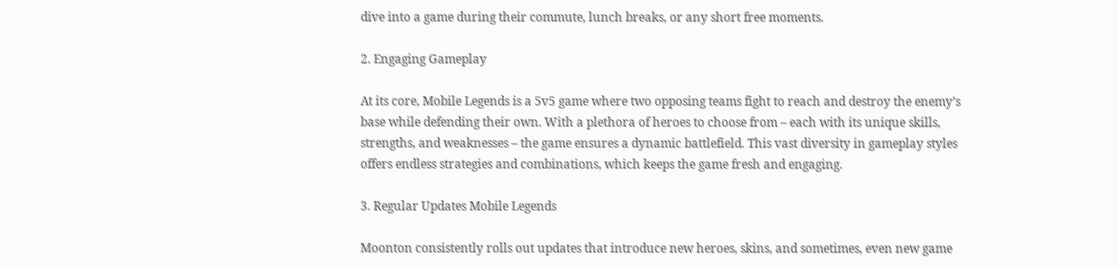dive into a game during their commute, lunch breaks, or any short free moments.

2. Engaging Gameplay

At its core, Mobile Legends is a 5v5 game where two opposing teams fight to reach and destroy the enemy’s base while defending their own. With a plethora of heroes to choose from – each with its unique skills, strengths, and weaknesses – the game ensures a dynamic battlefield. This vast diversity in gameplay styles offers endless strategies and combinations, which keeps the game fresh and engaging.

3. Regular Updates Mobile Legends

Moonton consistently rolls out updates that introduce new heroes, skins, and sometimes, even new game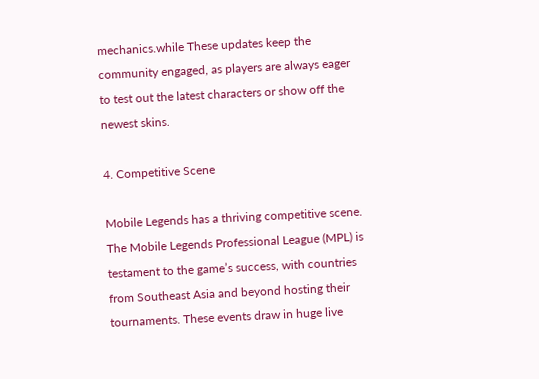mechanics.while These updates keep the community engaged, as players are always eager to test out the latest characters or show off the newest skins.

4. Competitive Scene

Mobile Legends has a thriving competitive scene. The Mobile Legends Professional League (MPL) is testament to the game’s success, with countries from Southeast Asia and beyond hosting their tournaments. These events draw in huge live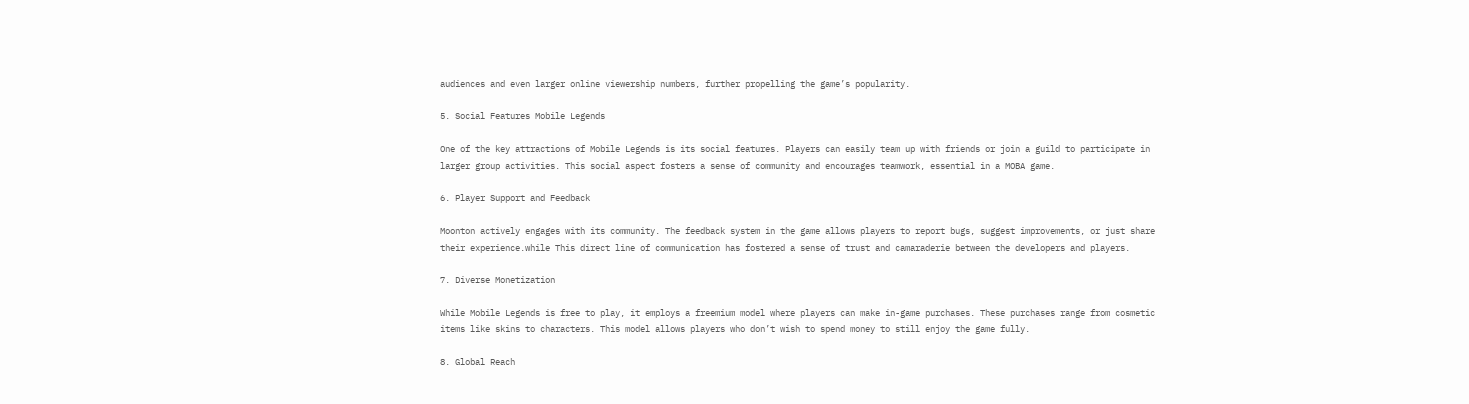audiences and even larger online viewership numbers, further propelling the game’s popularity.

5. Social Features Mobile Legends

One of the key attractions of Mobile Legends is its social features. Players can easily team up with friends or join a guild to participate in larger group activities. This social aspect fosters a sense of community and encourages teamwork, essential in a MOBA game.

6. Player Support and Feedback

Moonton actively engages with its community. The feedback system in the game allows players to report bugs, suggest improvements, or just share their experience.while This direct line of communication has fostered a sense of trust and camaraderie between the developers and players.

7. Diverse Monetization

While Mobile Legends is free to play, it employs a freemium model where players can make in-game purchases. These purchases range from cosmetic items like skins to characters. This model allows players who don’t wish to spend money to still enjoy the game fully.

8. Global Reach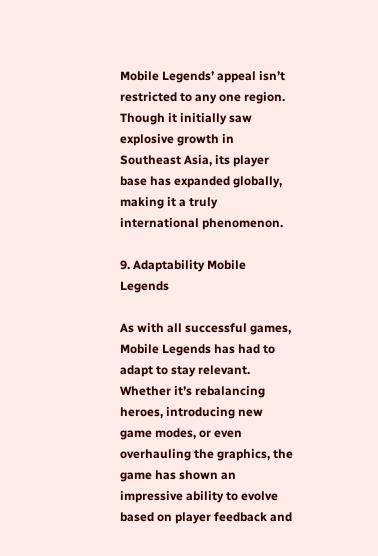Mobile Legends’ appeal isn’t restricted to any one region. Though it initially saw explosive growth in Southeast Asia, its player base has expanded globally, making it a truly international phenomenon.

9. Adaptability Mobile Legends

As with all successful games, Mobile Legends has had to adapt to stay relevant. Whether it’s rebalancing heroes, introducing new game modes, or even overhauling the graphics, the game has shown an impressive ability to evolve based on player feedback and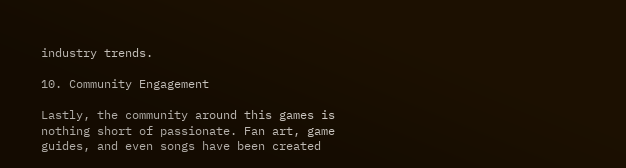industry trends.

10. Community Engagement

Lastly, the community around this games is nothing short of passionate. Fan art, game guides, and even songs have been created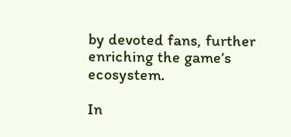by devoted fans, further enriching the game’s ecosystem.

In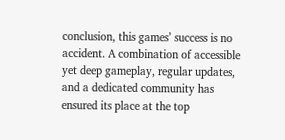conclusion, this games’ success is no accident. A combination of accessible yet deep gameplay, regular updates, and a dedicated community has ensured its place at the top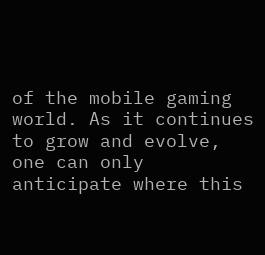of the mobile gaming world. As it continues to grow and evolve, one can only anticipate where this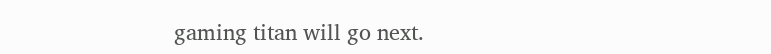gaming titan will go next.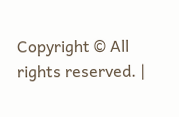Copyright © All rights reserved. |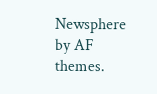Newsphere by AF themes.